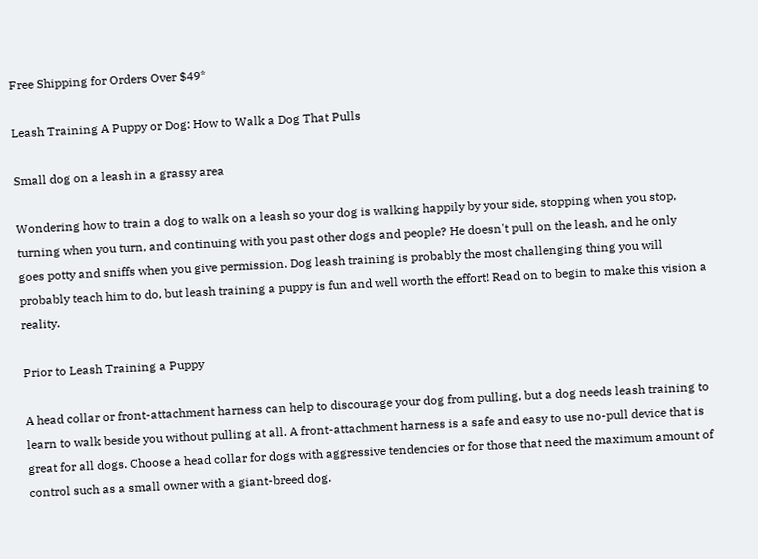Free Shipping for Orders Over $49*

Leash Training A Puppy or Dog: How to Walk a Dog That Pulls

Small dog on a leash in a grassy area

Wondering how to train a dog to walk on a leash so your dog is walking happily by your side, stopping when you stop, turning when you turn, and continuing with you past other dogs and people? He doesn't pull on the leash, and he only goes potty and sniffs when you give permission. Dog leash training is probably the most challenging thing you will probably teach him to do, but leash training a puppy is fun and well worth the effort! Read on to begin to make this vision a reality.

Prior to Leash Training a Puppy

A head collar or front-attachment harness can help to discourage your dog from pulling, but a dog needs leash training to learn to walk beside you without pulling at all. A front-attachment harness is a safe and easy to use no-pull device that is great for all dogs. Choose a head collar for dogs with aggressive tendencies or for those that need the maximum amount of control such as a small owner with a giant-breed dog.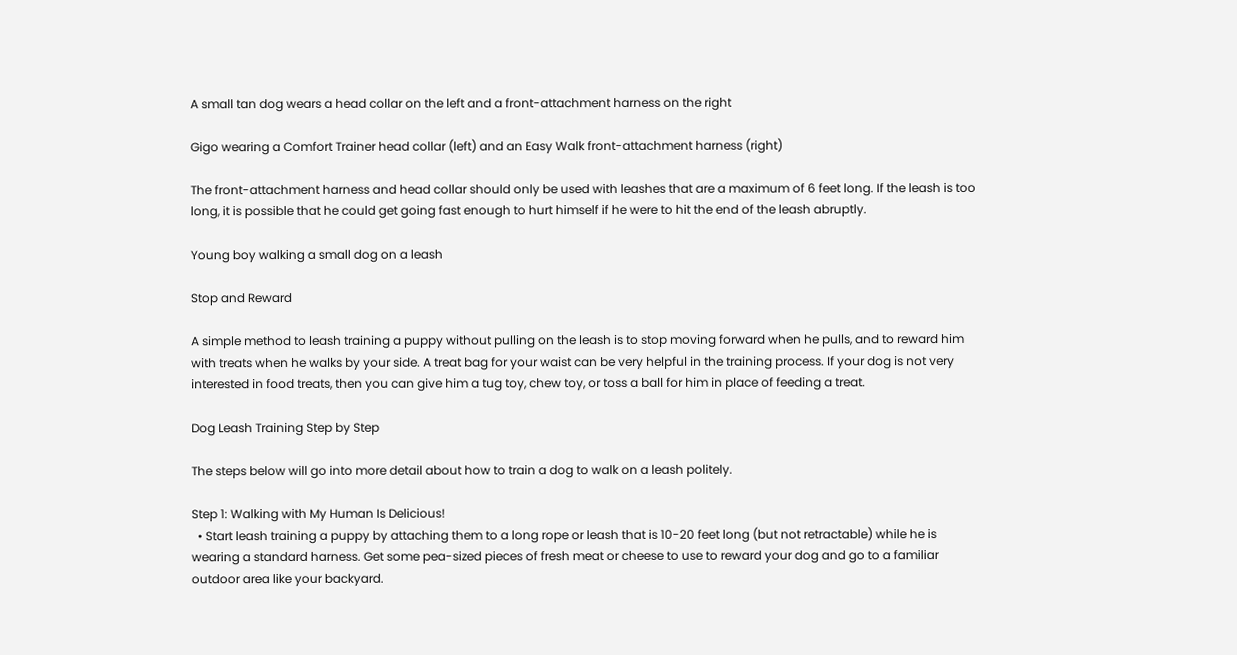A small tan dog wears a head collar on the left and a front-attachment harness on the right

Gigo wearing a Comfort Trainer head collar (left) and an Easy Walk front-attachment harness (right)

The front-attachment harness and head collar should only be used with leashes that are a maximum of 6 feet long. If the leash is too long, it is possible that he could get going fast enough to hurt himself if he were to hit the end of the leash abruptly.

Young boy walking a small dog on a leash

Stop and Reward

A simple method to leash training a puppy without pulling on the leash is to stop moving forward when he pulls, and to reward him with treats when he walks by your side. A treat bag for your waist can be very helpful in the training process. If your dog is not very interested in food treats, then you can give him a tug toy, chew toy, or toss a ball for him in place of feeding a treat.

Dog Leash Training Step by Step

The steps below will go into more detail about how to train a dog to walk on a leash politely.

Step 1: Walking with My Human Is Delicious!
  • Start leash training a puppy by attaching them to a long rope or leash that is 10-20 feet long (but not retractable) while he is wearing a standard harness. Get some pea-sized pieces of fresh meat or cheese to use to reward your dog and go to a familiar outdoor area like your backyard.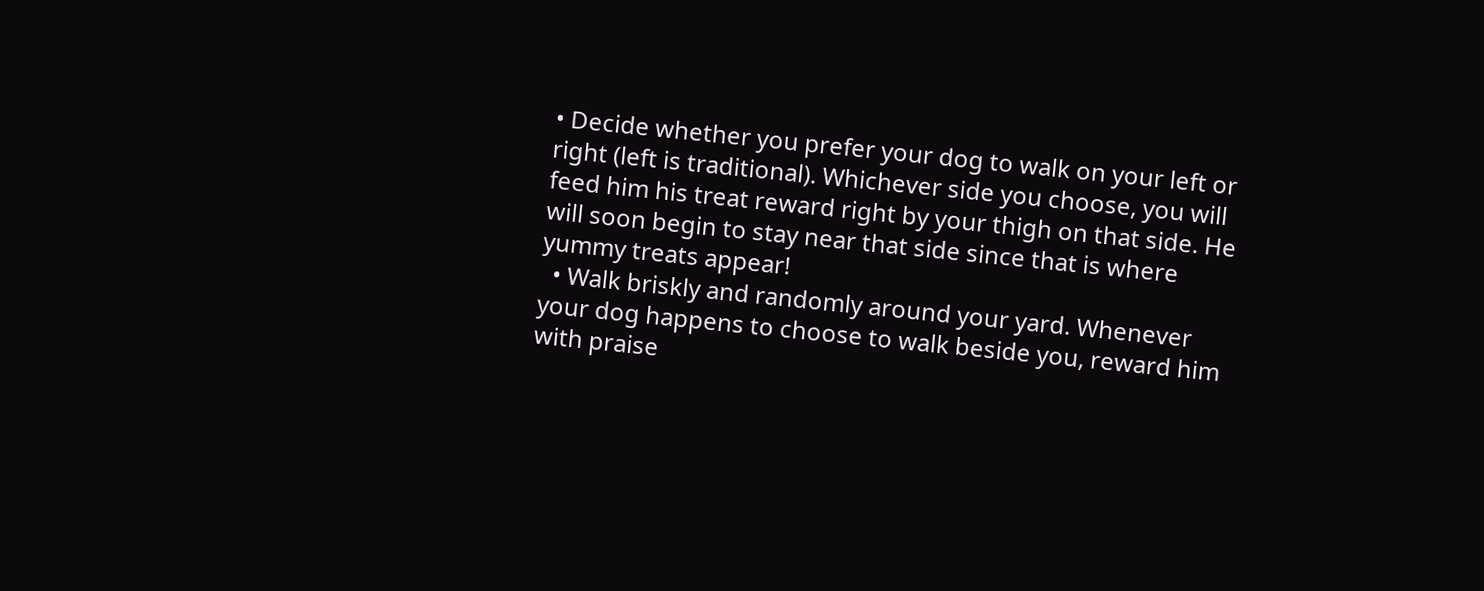• Decide whether you prefer your dog to walk on your left or right (left is traditional). Whichever side you choose, you will feed him his treat reward right by your thigh on that side. He will soon begin to stay near that side since that is where yummy treats appear!
  • Walk briskly and randomly around your yard. Whenever your dog happens to choose to walk beside you, reward him with praise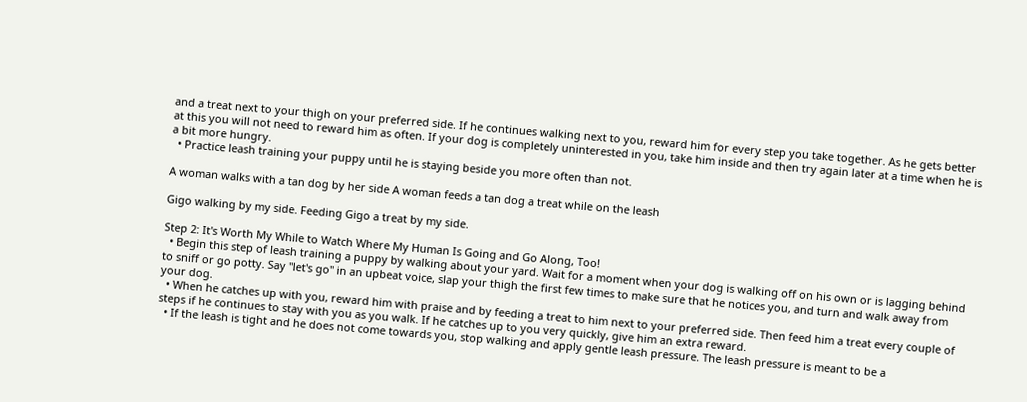and a treat next to your thigh on your preferred side. If he continues walking next to you, reward him for every step you take together. As he gets better at this you will not need to reward him as often. If your dog is completely uninterested in you, take him inside and then try again later at a time when he is a bit more hungry.
  • Practice leash training your puppy until he is staying beside you more often than not.

A woman walks with a tan dog by her side A woman feeds a tan dog a treat while on the leash

Gigo walking by my side. Feeding Gigo a treat by my side.

Step 2: It's Worth My While to Watch Where My Human Is Going and Go Along, Too!
  • Begin this step of leash training a puppy by walking about your yard. Wait for a moment when your dog is walking off on his own or is lagging behind to sniff or go potty. Say "let's go" in an upbeat voice, slap your thigh the first few times to make sure that he notices you, and turn and walk away from your dog.
  • When he catches up with you, reward him with praise and by feeding a treat to him next to your preferred side. Then feed him a treat every couple of steps if he continues to stay with you as you walk. If he catches up to you very quickly, give him an extra reward.
  • If the leash is tight and he does not come towards you, stop walking and apply gentle leash pressure. The leash pressure is meant to be a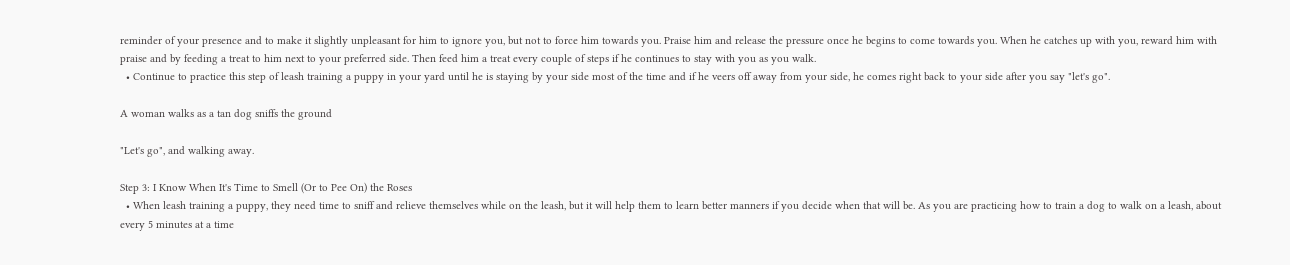reminder of your presence and to make it slightly unpleasant for him to ignore you, but not to force him towards you. Praise him and release the pressure once he begins to come towards you. When he catches up with you, reward him with praise and by feeding a treat to him next to your preferred side. Then feed him a treat every couple of steps if he continues to stay with you as you walk.
  • Continue to practice this step of leash training a puppy in your yard until he is staying by your side most of the time and if he veers off away from your side, he comes right back to your side after you say "let's go".

A woman walks as a tan dog sniffs the ground

"Let's go", and walking away.

Step 3: I Know When It's Time to Smell (Or to Pee On) the Roses
  • When leash training a puppy, they need time to sniff and relieve themselves while on the leash, but it will help them to learn better manners if you decide when that will be. As you are practicing how to train a dog to walk on a leash, about every 5 minutes at a time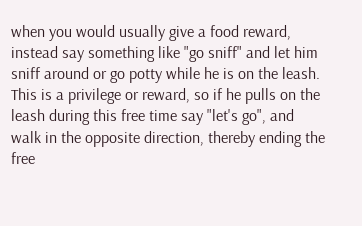when you would usually give a food reward, instead say something like "go sniff" and let him sniff around or go potty while he is on the leash. This is a privilege or reward, so if he pulls on the leash during this free time say "let's go", and walk in the opposite direction, thereby ending the free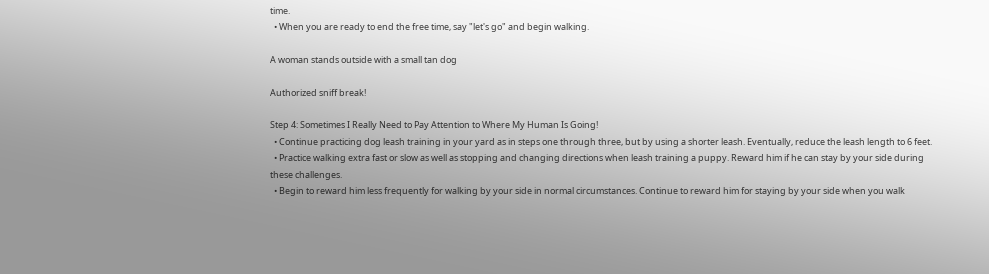time.
  • When you are ready to end the free time, say "let's go" and begin walking.

A woman stands outside with a small tan dog

Authorized sniff break!

Step 4: Sometimes I Really Need to Pay Attention to Where My Human Is Going!
  • Continue practicing dog leash training in your yard as in steps one through three, but by using a shorter leash. Eventually, reduce the leash length to 6 feet.
  • Practice walking extra fast or slow as well as stopping and changing directions when leash training a puppy. Reward him if he can stay by your side during these challenges.
  • Begin to reward him less frequently for walking by your side in normal circumstances. Continue to reward him for staying by your side when you walk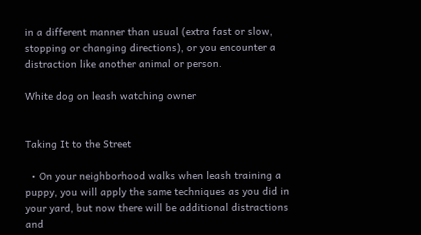in a different manner than usual (extra fast or slow, stopping or changing directions), or you encounter a distraction like another animal or person.

White dog on leash watching owner


Taking It to the Street

  • On your neighborhood walks when leash training a puppy, you will apply the same techniques as you did in your yard, but now there will be additional distractions and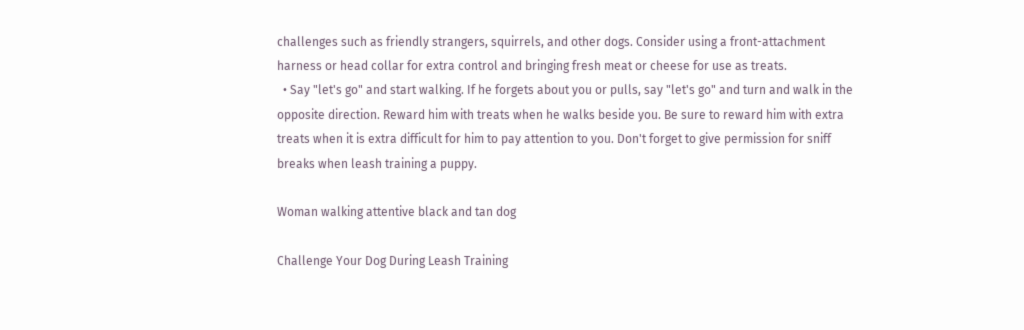challenges such as friendly strangers, squirrels, and other dogs. Consider using a front-attachment harness or head collar for extra control and bringing fresh meat or cheese for use as treats.
  • Say "let's go" and start walking. If he forgets about you or pulls, say "let's go" and turn and walk in the opposite direction. Reward him with treats when he walks beside you. Be sure to reward him with extra treats when it is extra difficult for him to pay attention to you. Don't forget to give permission for sniff breaks when leash training a puppy.

Woman walking attentive black and tan dog

Challenge Your Dog During Leash Training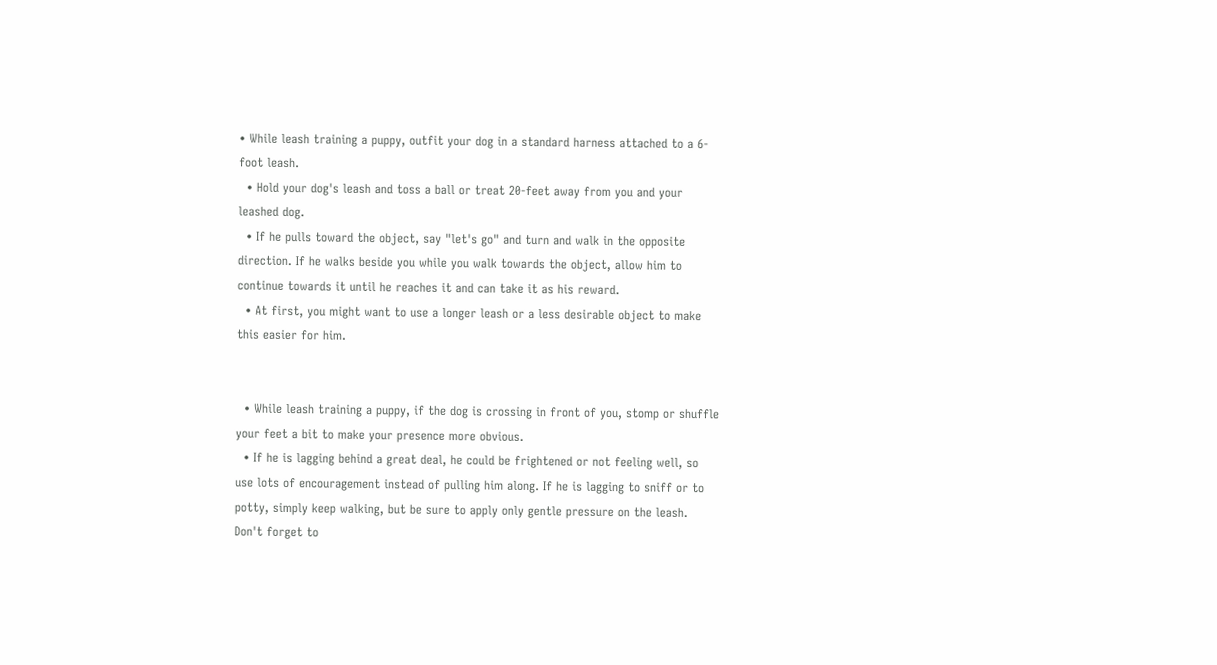• While leash training a puppy, outfit your dog in a standard harness attached to a 6-foot leash.
  • Hold your dog's leash and toss a ball or treat 20-feet away from you and your leashed dog.
  • If he pulls toward the object, say "let's go" and turn and walk in the opposite direction. If he walks beside you while you walk towards the object, allow him to continue towards it until he reaches it and can take it as his reward.
  • At first, you might want to use a longer leash or a less desirable object to make this easier for him.


  • While leash training a puppy, if the dog is crossing in front of you, stomp or shuffle your feet a bit to make your presence more obvious.
  • If he is lagging behind a great deal, he could be frightened or not feeling well, so use lots of encouragement instead of pulling him along. If he is lagging to sniff or to potty, simply keep walking, but be sure to apply only gentle pressure on the leash. Don't forget to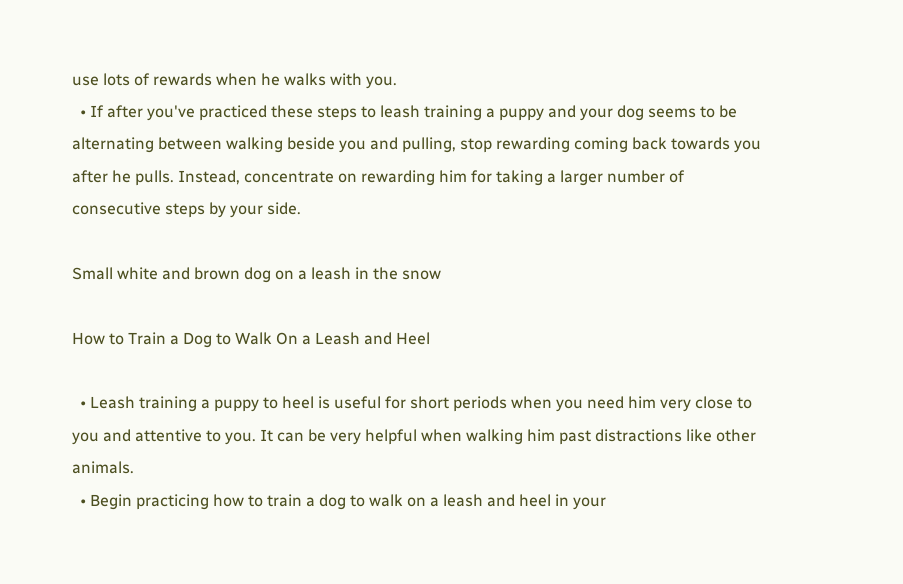use lots of rewards when he walks with you.
  • If after you've practiced these steps to leash training a puppy and your dog seems to be alternating between walking beside you and pulling, stop rewarding coming back towards you after he pulls. Instead, concentrate on rewarding him for taking a larger number of consecutive steps by your side.

Small white and brown dog on a leash in the snow

How to Train a Dog to Walk On a Leash and Heel

  • Leash training a puppy to heel is useful for short periods when you need him very close to you and attentive to you. It can be very helpful when walking him past distractions like other animals.
  • Begin practicing how to train a dog to walk on a leash and heel in your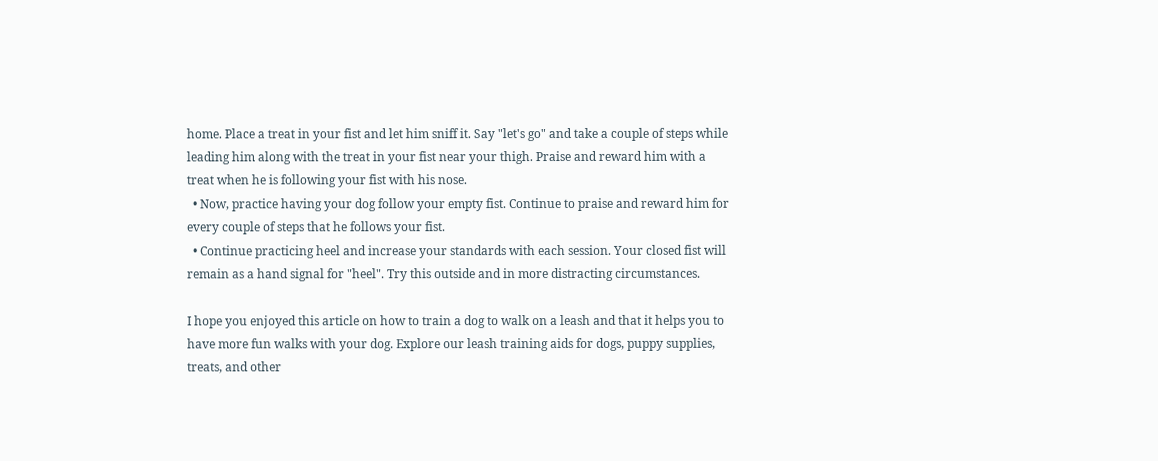home. Place a treat in your fist and let him sniff it. Say "let's go" and take a couple of steps while leading him along with the treat in your fist near your thigh. Praise and reward him with a treat when he is following your fist with his nose.
  • Now, practice having your dog follow your empty fist. Continue to praise and reward him for every couple of steps that he follows your fist.
  • Continue practicing heel and increase your standards with each session. Your closed fist will remain as a hand signal for "heel". Try this outside and in more distracting circumstances.

I hope you enjoyed this article on how to train a dog to walk on a leash and that it helps you to have more fun walks with your dog. Explore our leash training aids for dogs, puppy supplies, treats, and other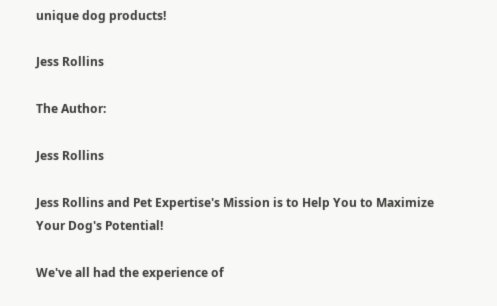unique dog products!

Jess Rollins

The Author:

Jess Rollins

Jess Rollins and Pet Expertise's Mission is to Help You to Maximize Your Dog's Potential!

We've all had the experience of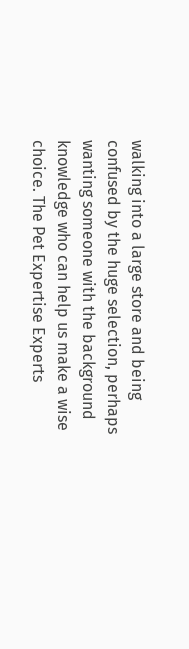walking into a large store and being confused by the huge selection, perhaps wanting someone with the background knowledge who can help us make a wise choice. The Pet Expertise Experts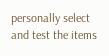personally select and test the items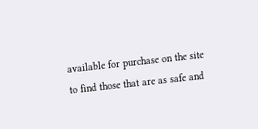available for purchase on the site to find those that are as safe and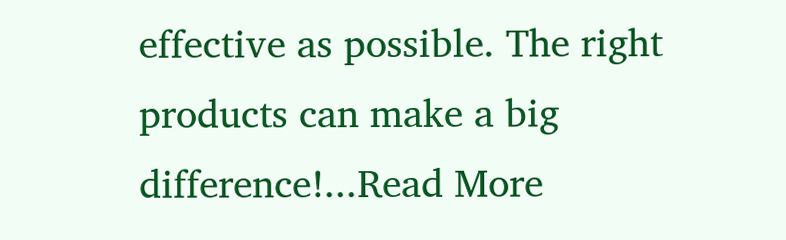effective as possible. The right products can make a big difference!...Read More